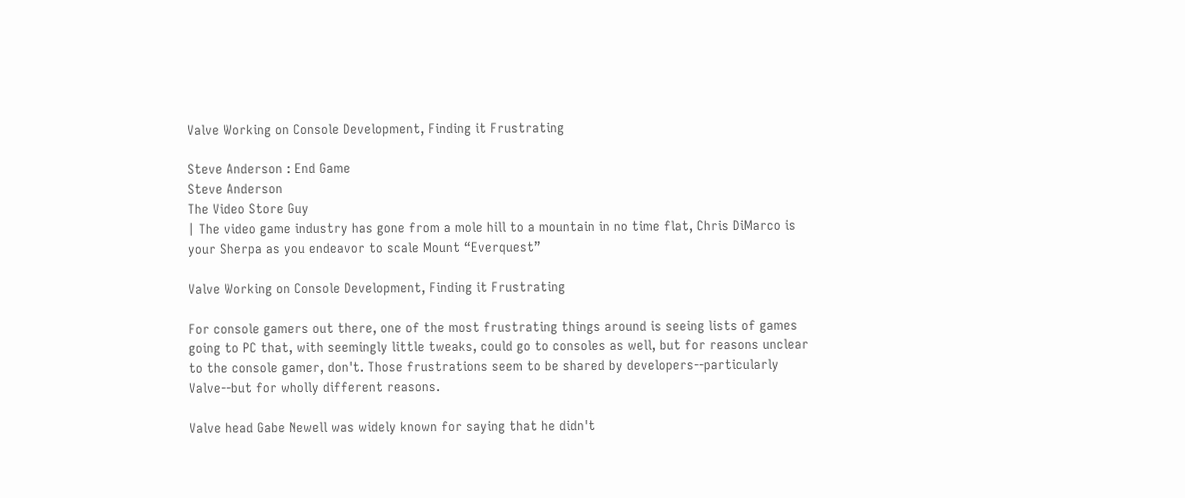Valve Working on Console Development, Finding it Frustrating

Steve Anderson : End Game
Steve Anderson
The Video Store Guy
| The video game industry has gone from a mole hill to a mountain in no time flat, Chris DiMarco is your Sherpa as you endeavor to scale Mount “Everquest”

Valve Working on Console Development, Finding it Frustrating

For console gamers out there, one of the most frustrating things around is seeing lists of games going to PC that, with seemingly little tweaks, could go to consoles as well, but for reasons unclear to the console gamer, don't. Those frustrations seem to be shared by developers--particularly Valve--but for wholly different reasons.

Valve head Gabe Newell was widely known for saying that he didn't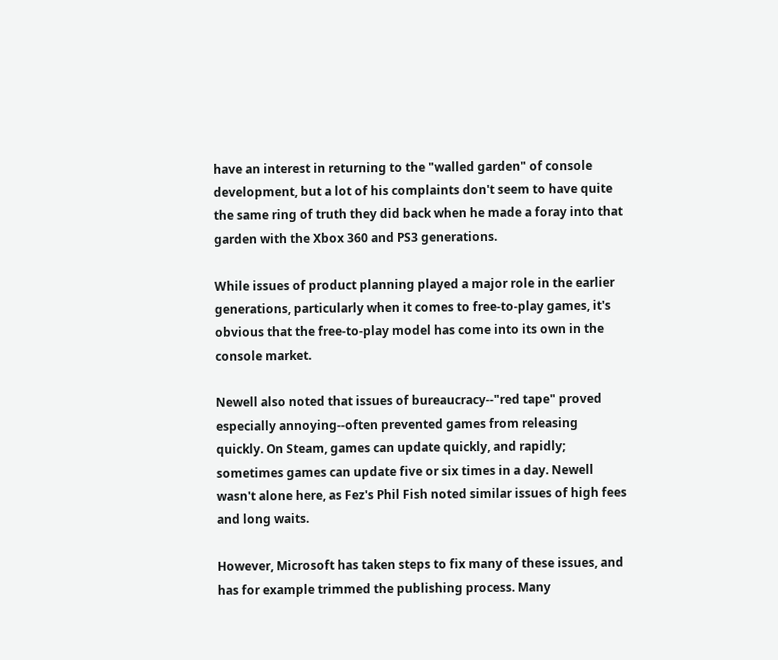have an interest in returning to the "walled garden" of console development, but a lot of his complaints don't seem to have quite the same ring of truth they did back when he made a foray into that garden with the Xbox 360 and PS3 generations.

While issues of product planning played a major role in the earlier generations, particularly when it comes to free-to-play games, it's obvious that the free-to-play model has come into its own in the console market.

Newell also noted that issues of bureaucracy--"red tape" proved especially annoying--often prevented games from releasing quickly. On Steam, games can update quickly, and rapidly; sometimes games can update five or six times in a day. Newell wasn't alone here, as Fez's Phil Fish noted similar issues of high fees and long waits.

However, Microsoft has taken steps to fix many of these issues, and has for example trimmed the publishing process. Many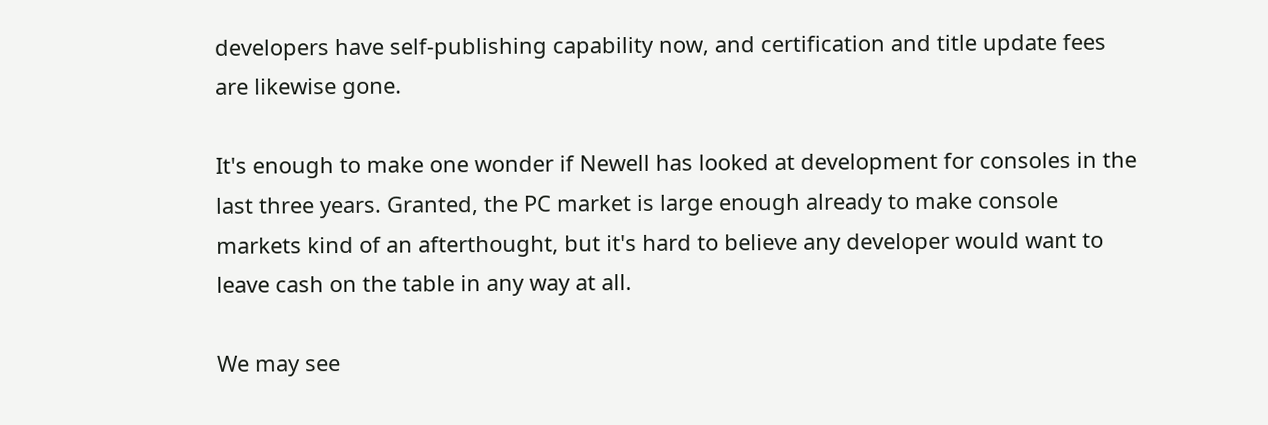developers have self-publishing capability now, and certification and title update fees are likewise gone.

It's enough to make one wonder if Newell has looked at development for consoles in the last three years. Granted, the PC market is large enough already to make console markets kind of an afterthought, but it's hard to believe any developer would want to leave cash on the table in any way at all.

We may see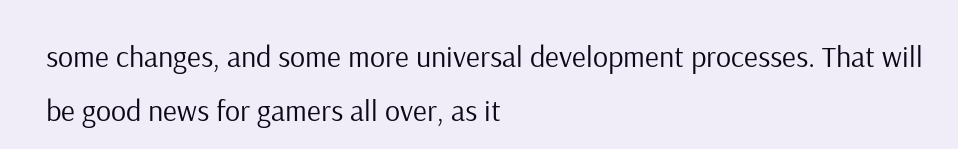some changes, and some more universal development processes. That will be good news for gamers all over, as it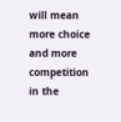will mean more choice and more competition in the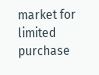market for limited purchase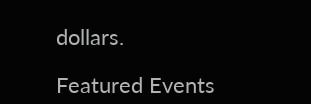dollars.

Featured Events